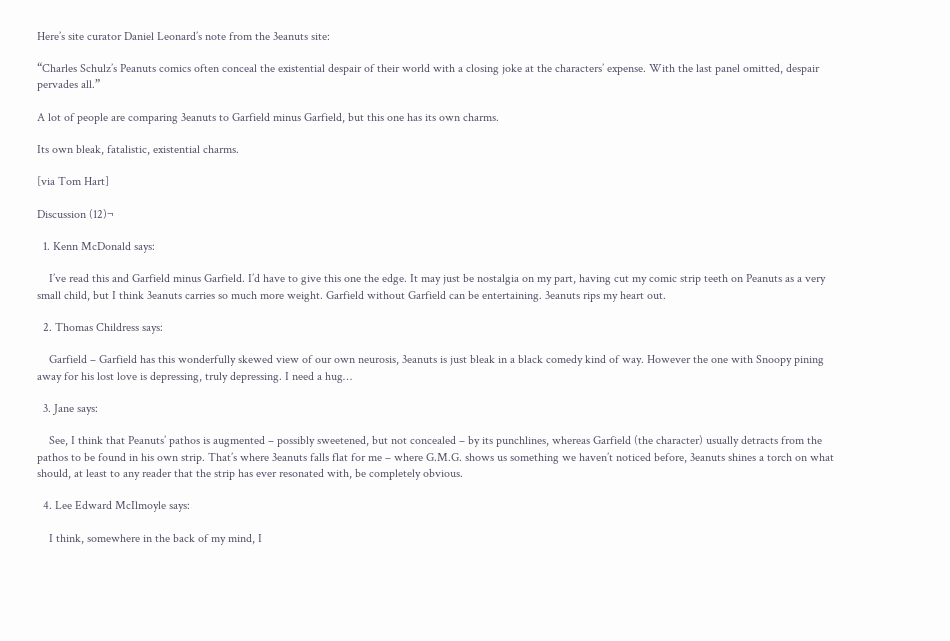Here’s site curator Daniel Leonard’s note from the 3eanuts site:

“Charles Schulz’s Peanuts comics often conceal the existential despair of their world with a closing joke at the characters’ expense. With the last panel omitted, despair pervades all.”

A lot of people are comparing 3eanuts to Garfield minus Garfield, but this one has its own charms.

Its own bleak, fatalistic, existential charms.

[via Tom Hart]

Discussion (12)¬

  1. Kenn McDonald says:

    I’ve read this and Garfield minus Garfield. I’d have to give this one the edge. It may just be nostalgia on my part, having cut my comic strip teeth on Peanuts as a very small child, but I think 3eanuts carries so much more weight. Garfield without Garfield can be entertaining. 3eanuts rips my heart out.

  2. Thomas Childress says:

    Garfield – Garfield has this wonderfully skewed view of our own neurosis, 3eanuts is just bleak in a black comedy kind of way. However the one with Snoopy pining away for his lost love is depressing, truly depressing. I need a hug…

  3. Jane says:

    See, I think that Peanuts’ pathos is augmented – possibly sweetened, but not concealed – by its punchlines, whereas Garfield (the character) usually detracts from the pathos to be found in his own strip. That’s where 3eanuts falls flat for me – where G.M.G. shows us something we haven’t noticed before, 3eanuts shines a torch on what should, at least to any reader that the strip has ever resonated with, be completely obvious.

  4. Lee Edward McIlmoyle says:

    I think, somewhere in the back of my mind, I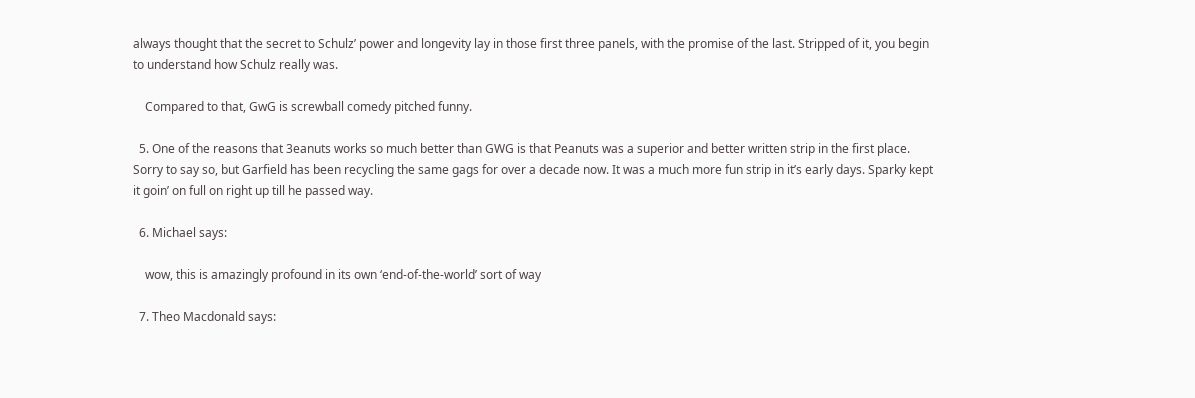always thought that the secret to Schulz’ power and longevity lay in those first three panels, with the promise of the last. Stripped of it, you begin to understand how Schulz really was.

    Compared to that, GwG is screwball comedy pitched funny.

  5. One of the reasons that 3eanuts works so much better than GWG is that Peanuts was a superior and better written strip in the first place. Sorry to say so, but Garfield has been recycling the same gags for over a decade now. It was a much more fun strip in it’s early days. Sparky kept it goin’ on full on right up till he passed way.

  6. Michael says:

    wow, this is amazingly profound in its own ‘end-of-the-world’ sort of way

  7. Theo Macdonald says: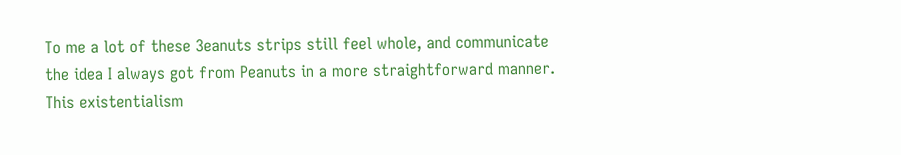To me a lot of these 3eanuts strips still feel whole, and communicate the idea I always got from Peanuts in a more straightforward manner. This existentialism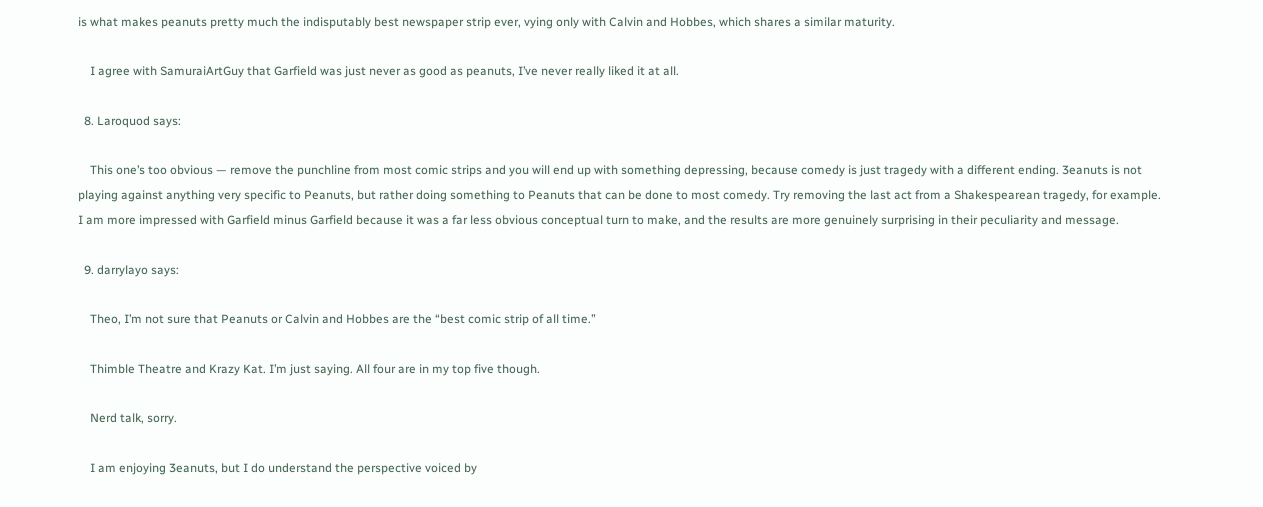is what makes peanuts pretty much the indisputably best newspaper strip ever, vying only with Calvin and Hobbes, which shares a similar maturity.

    I agree with SamuraiArtGuy that Garfield was just never as good as peanuts, I’ve never really liked it at all.

  8. Laroquod says:

    This one’s too obvious — remove the punchline from most comic strips and you will end up with something depressing, because comedy is just tragedy with a different ending. 3eanuts is not playing against anything very specific to Peanuts, but rather doing something to Peanuts that can be done to most comedy. Try removing the last act from a Shakespearean tragedy, for example. I am more impressed with Garfield minus Garfield because it was a far less obvious conceptual turn to make, and the results are more genuinely surprising in their peculiarity and message.

  9. darrylayo says:

    Theo, I’m not sure that Peanuts or Calvin and Hobbes are the “best comic strip of all time.”

    Thimble Theatre and Krazy Kat. I’m just saying. All four are in my top five though.

    Nerd talk, sorry.

    I am enjoying 3eanuts, but I do understand the perspective voiced by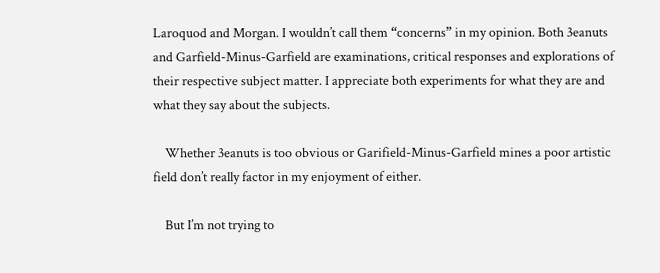Laroquod and Morgan. I wouldn’t call them “concerns” in my opinion. Both 3eanuts and Garfield-Minus-Garfield are examinations, critical responses and explorations of their respective subject matter. I appreciate both experiments for what they are and what they say about the subjects.

    Whether 3eanuts is too obvious or Garifield-Minus-Garfield mines a poor artistic field don’t really factor in my enjoyment of either.

    But I’m not trying to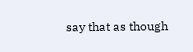say that as though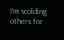I’m scolding others for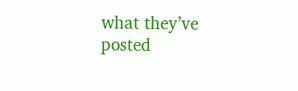what they’ve posted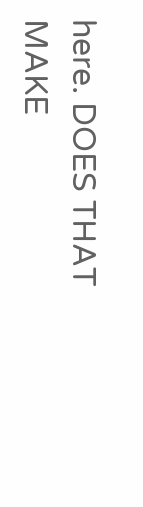here. DOES THAT MAKE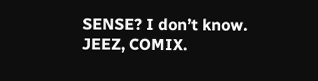SENSE? I don’t know. JEEZ, COMIX.